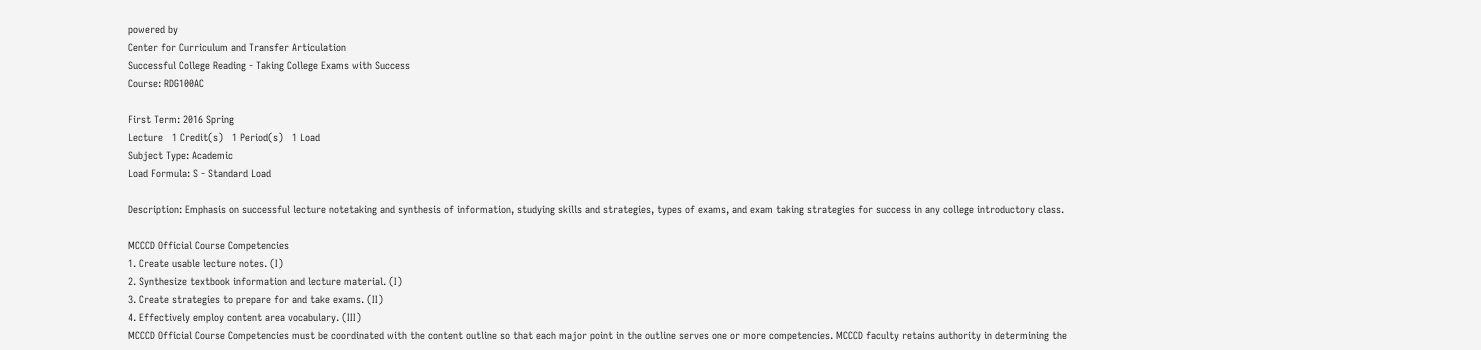powered by
Center for Curriculum and Transfer Articulation
Successful College Reading - Taking College Exams with Success
Course: RDG100AC

First Term: 2016 Spring
Lecture   1 Credit(s)   1 Period(s)   1 Load
Subject Type: Academic
Load Formula: S - Standard Load

Description: Emphasis on successful lecture notetaking and synthesis of information, studying skills and strategies, types of exams, and exam taking strategies for success in any college introductory class.

MCCCD Official Course Competencies
1. Create usable lecture notes. (I)
2. Synthesize textbook information and lecture material. (I)
3. Create strategies to prepare for and take exams. (II)
4. Effectively employ content area vocabulary. (III)
MCCCD Official Course Competencies must be coordinated with the content outline so that each major point in the outline serves one or more competencies. MCCCD faculty retains authority in determining the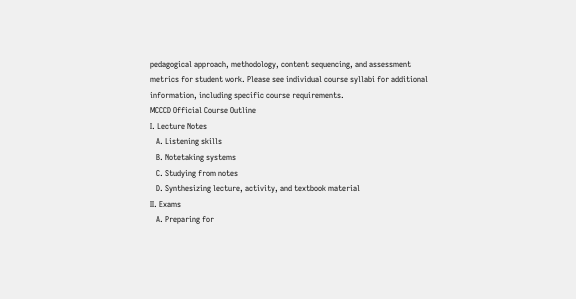pedagogical approach, methodology, content sequencing, and assessment metrics for student work. Please see individual course syllabi for additional information, including specific course requirements.
MCCCD Official Course Outline
I. Lecture Notes
   A. Listening skills
   B. Notetaking systems
   C. Studying from notes
   D. Synthesizing lecture, activity, and textbook material
II. Exams
   A. Preparing for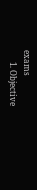exams
      1. Objective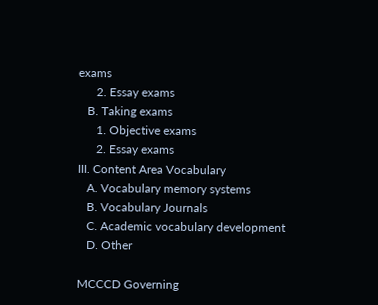exams
      2. Essay exams
   B. Taking exams
      1. Objective exams
      2. Essay exams
III. Content Area Vocabulary
   A. Vocabulary memory systems
   B. Vocabulary Journals
   C. Academic vocabulary development
   D. Other

MCCCD Governing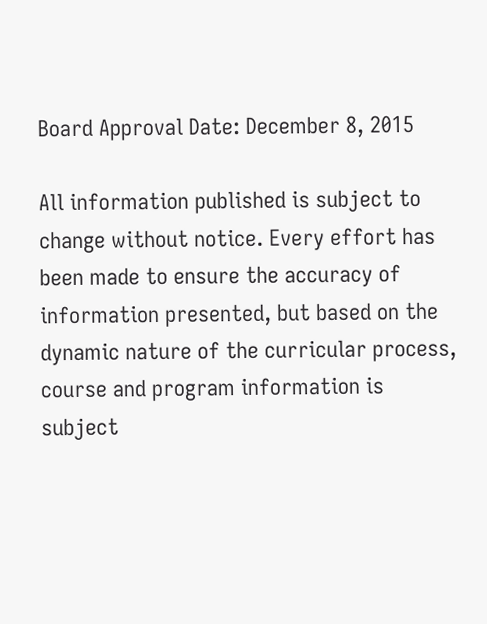Board Approval Date: December 8, 2015

All information published is subject to change without notice. Every effort has been made to ensure the accuracy of information presented, but based on the dynamic nature of the curricular process, course and program information is subject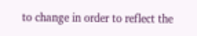to change in order to reflect the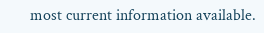most current information available.